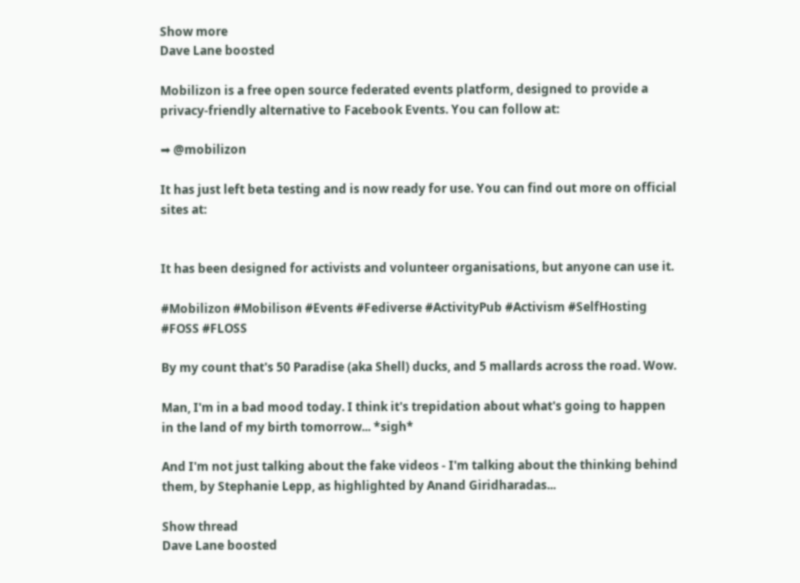Show more
Dave Lane boosted

Mobilizon is a free open source federated events platform, designed to provide a privacy-friendly alternative to Facebook Events. You can follow at:

➡ @mobilizon

It has just left beta testing and is now ready for use. You can find out more on official sites at:


It has been designed for activists and volunteer organisations, but anyone can use it.

#Mobilizon #Mobilison #Events #Fediverse #ActivityPub #Activism #SelfHosting #FOSS #FLOSS

By my count that's 50 Paradise (aka Shell) ducks, and 5 mallards across the road. Wow.

Man, I'm in a bad mood today. I think it's trepidation about what's going to happen in the land of my birth tomorrow... *sigh*

And I'm not just talking about the fake videos - I'm talking about the thinking behind them, by Stephanie Lepp, as highlighted by Anand Giridharadas...

Show thread
Dave Lane boosted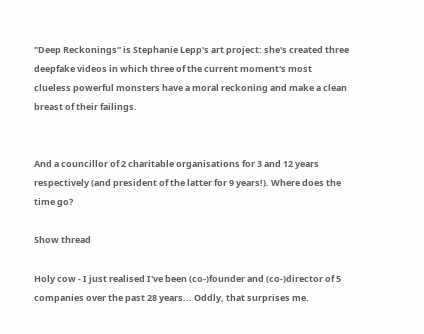"Deep Reckonings" is Stephanie Lepp's art project: she's created three deepfake videos in which three of the current moment's most clueless powerful monsters have a moral reckoning and make a clean breast of their failings.


And a councillor of 2 charitable organisations for 3 and 12 years respectively (and president of the latter for 9 years!). Where does the time go?

Show thread

Holy cow - I just realised I've been (co-)founder and (co-)director of 5 companies over the past 28 years... Oddly, that surprises me.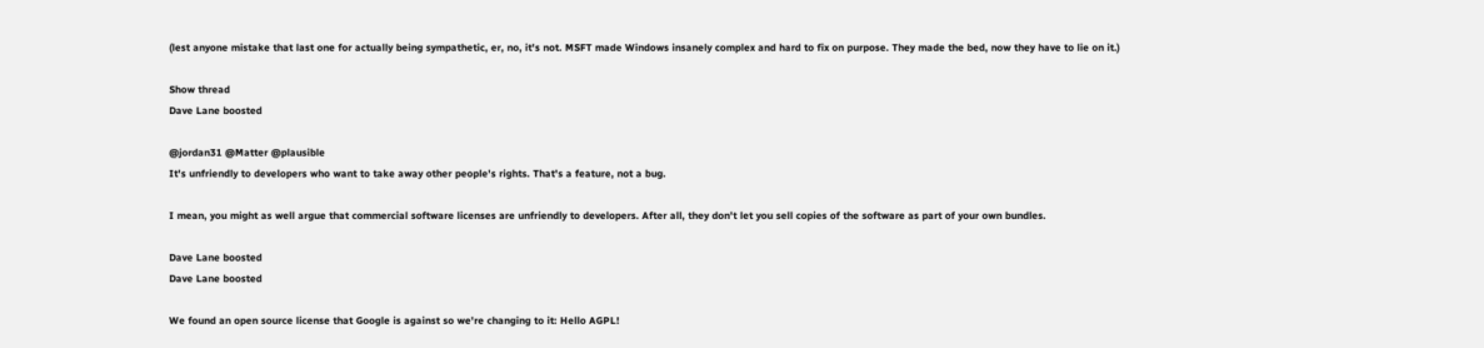(lest anyone mistake that last one for actually being sympathetic, er, no, it's not. MSFT made Windows insanely complex and hard to fix on purpose. They made the bed, now they have to lie on it.)

Show thread
Dave Lane boosted

@jordan31 @Matter @plausible
It's unfriendly to developers who want to take away other people's rights. That's a feature, not a bug.

I mean, you might as well argue that commercial software licenses are unfriendly to developers. After all, they don't let you sell copies of the software as part of your own bundles.

Dave Lane boosted
Dave Lane boosted

We found an open source license that Google is against so we're changing to it: Hello AGPL!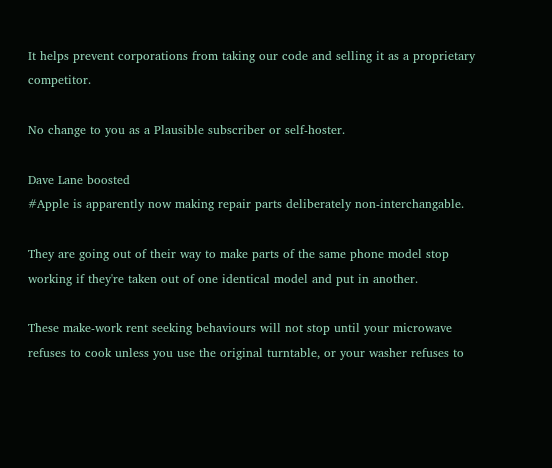It helps prevent corporations from taking our code and selling it as a proprietary competitor.

No change to you as a Plausible subscriber or self-hoster.

Dave Lane boosted
#Apple is apparently now making repair parts deliberately non-interchangable.

They are going out of their way to make parts of the same phone model stop working if they're taken out of one identical model and put in another.

These make-work rent seeking behaviours will not stop until your microwave refuses to cook unless you use the original turntable, or your washer refuses to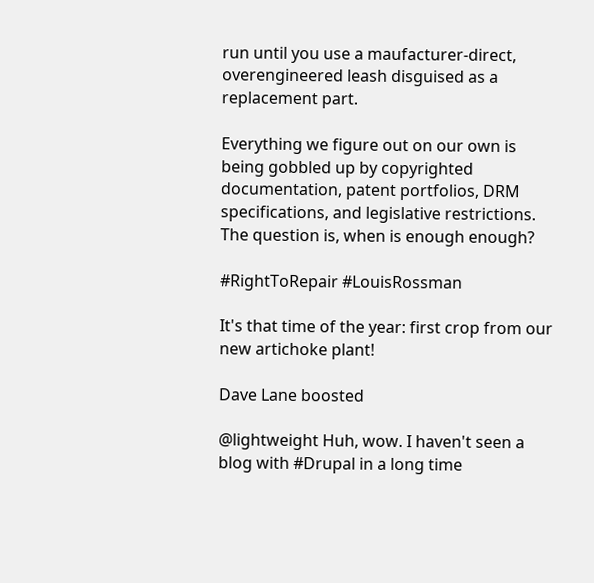run until you use a maufacturer-direct, overengineered leash disguised as a replacement part.

Everything we figure out on our own is being gobbled up by copyrighted documentation, patent portfolios, DRM specifications, and legislative restrictions. The question is, when is enough enough?

#RightToRepair #LouisRossman

It's that time of the year: first crop from our new artichoke plant!

Dave Lane boosted

@lightweight Huh, wow. I haven't seen a blog with #Drupal in a long time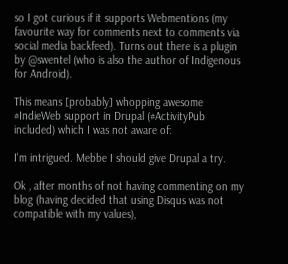so I got curious if it supports Webmentions (my favourite way for comments next to comments via social media backfeed). Turns out there is a plugin by @swentel (who is also the author of Indigenous for Android).

This means [probably] whopping awesome #IndieWeb support in Drupal (#ActivityPub included) which I was not aware of:

I'm intrigued. Mebbe I should give Drupal a try.

Ok , after months of not having commenting on my blog (having decided that using Disqus was not compatible with my values),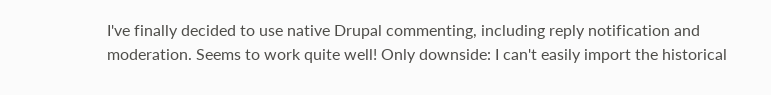I've finally decided to use native Drupal commenting, including reply notification and moderation. Seems to work quite well! Only downside: I can't easily import the historical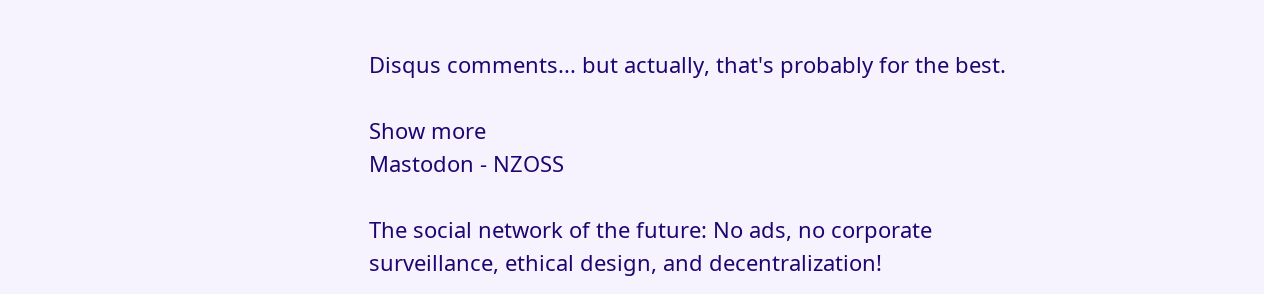Disqus comments... but actually, that's probably for the best.

Show more
Mastodon - NZOSS

The social network of the future: No ads, no corporate surveillance, ethical design, and decentralization!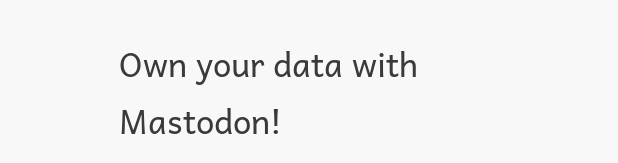Own your data with Mastodon!